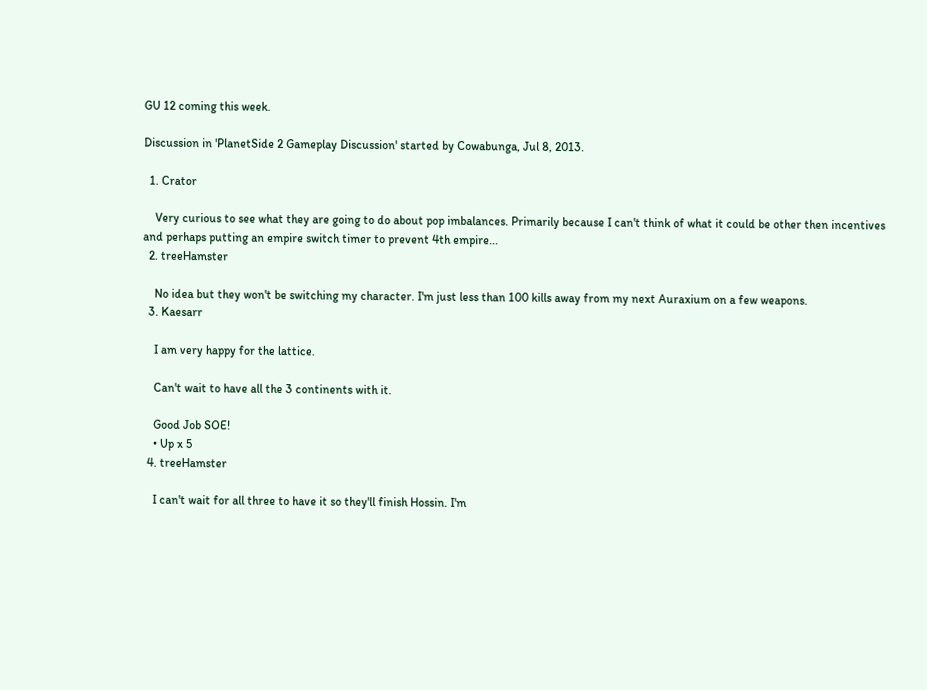GU 12 coming this week.

Discussion in 'PlanetSide 2 Gameplay Discussion' started by Cowabunga, Jul 8, 2013.

  1. Crator

    Very curious to see what they are going to do about pop imbalances. Primarily because I can't think of what it could be other then incentives and perhaps putting an empire switch timer to prevent 4th empire...
  2. treeHamster

    No idea but they won't be switching my character. I'm just less than 100 kills away from my next Auraxium on a few weapons.
  3. Kaesarr

    I am very happy for the lattice.

    Can't wait to have all the 3 continents with it.

    Good Job SOE!
    • Up x 5
  4. treeHamster

    I can't wait for all three to have it so they'll finish Hossin. I'm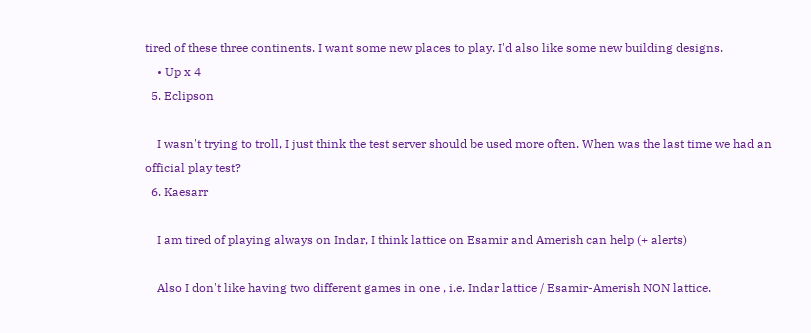tired of these three continents. I want some new places to play. I'd also like some new building designs.
    • Up x 4
  5. Eclipson

    I wasn't trying to troll, I just think the test server should be used more often. When was the last time we had an official play test?
  6. Kaesarr

    I am tired of playing always on Indar, I think lattice on Esamir and Amerish can help (+ alerts)

    Also I don't like having two different games in one , i.e. Indar lattice / Esamir-Amerish NON lattice.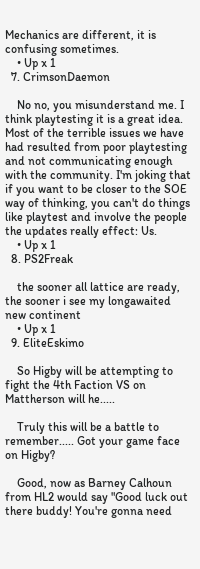Mechanics are different, it is confusing sometimes.
    • Up x 1
  7. CrimsonDaemon

    No no, you misunderstand me. I think playtesting it is a great idea. Most of the terrible issues we have had resulted from poor playtesting and not communicating enough with the community. I'm joking that if you want to be closer to the SOE way of thinking, you can't do things like playtest and involve the people the updates really effect: Us.
    • Up x 1
  8. PS2Freak

    the sooner all lattice are ready, the sooner i see my longawaited new continent
    • Up x 1
  9. EliteEskimo

    So Higby will be attempting to fight the 4th Faction VS on Mattherson will he.....

    Truly this will be a battle to remember..... Got your game face on Higby?

    Good, now as Barney Calhoun from HL2 would say "Good luck out there buddy! You're gonna need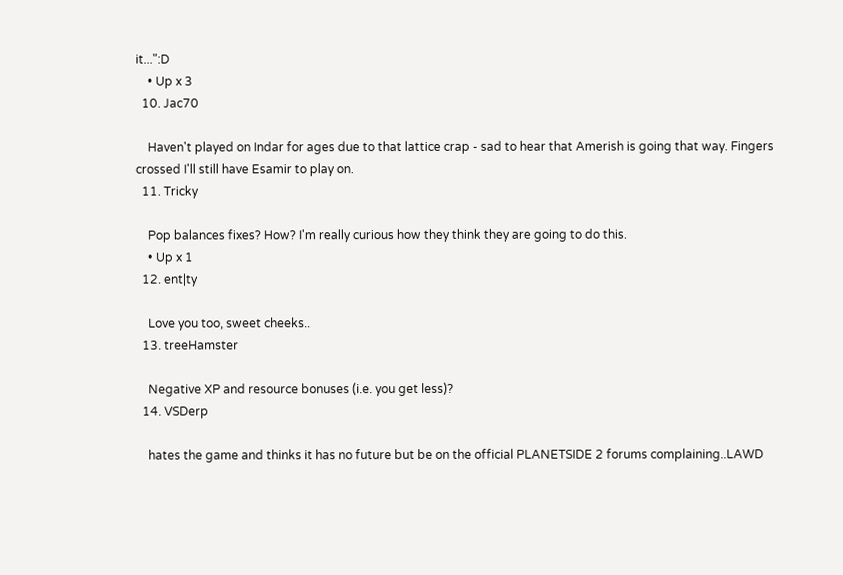it...":D
    • Up x 3
  10. Jac70

    Haven't played on Indar for ages due to that lattice crap - sad to hear that Amerish is going that way. Fingers crossed I'll still have Esamir to play on.
  11. Tricky

    Pop balances fixes? How? I'm really curious how they think they are going to do this.
    • Up x 1
  12. ent|ty

    Love you too, sweet cheeks..
  13. treeHamster

    Negative XP and resource bonuses (i.e. you get less)?
  14. VSDerp

    hates the game and thinks it has no future but be on the official PLANETSIDE 2 forums complaining..LAWD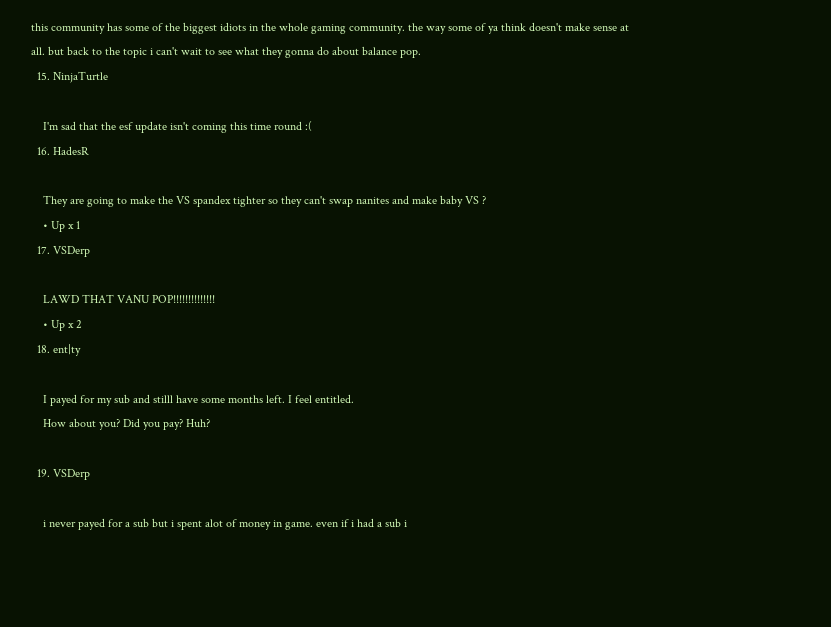this community has some of the biggest idiots in the whole gaming community. the way some of ya think doesn't make sense at all. but back to the topic i can't wait to see what they gonna do about balance pop.
  15. NinjaTurtle

    I'm sad that the esf update isn't coming this time round :(
  16. HadesR

    They are going to make the VS spandex tighter so they can't swap nanites and make baby VS ?
    • Up x 1
  17. VSDerp

    LAWD THAT VANU POP!!!!!!!!!!!!!!
    • Up x 2
  18. ent|ty

    I payed for my sub and stilll have some months left. I feel entitled.
    How about you? Did you pay? Huh?

  19. VSDerp

    i never payed for a sub but i spent alot of money in game. even if i had a sub i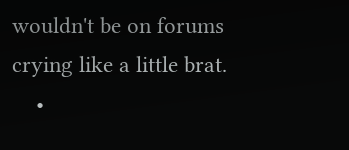wouldn't be on forums crying like a little brat.
    •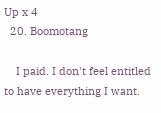Up x 4
  20. Boomotang

    I paid. I don't feel entitled to have everything I want.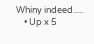Whiny indeed.....
    • Up x 5